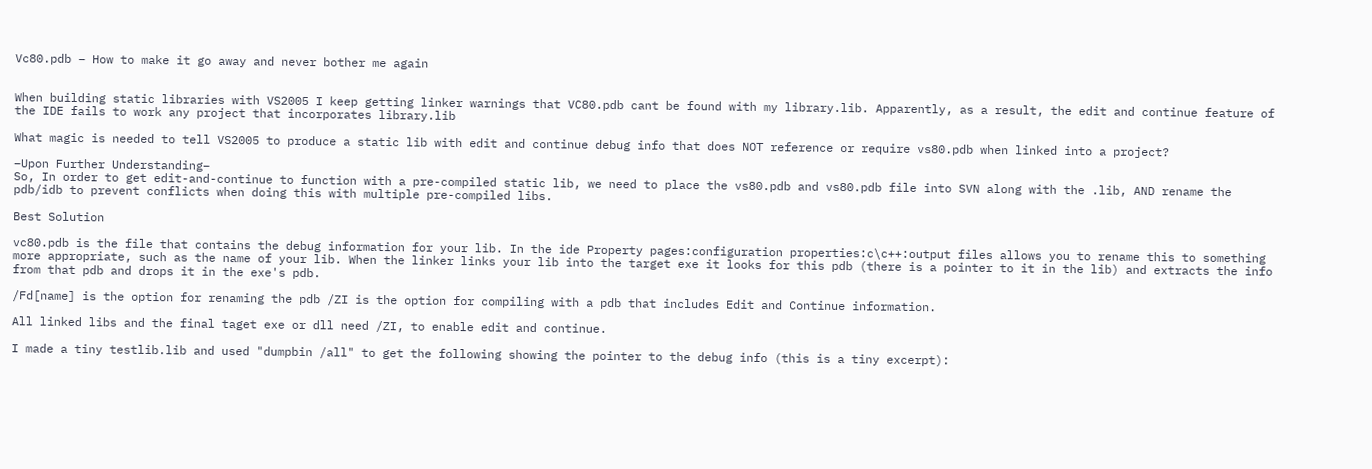Vc80.pdb – How to make it go away and never bother me again


When building static libraries with VS2005 I keep getting linker warnings that VC80.pdb cant be found with my library.lib. Apparently, as a result, the edit and continue feature of the IDE fails to work any project that incorporates library.lib

What magic is needed to tell VS2005 to produce a static lib with edit and continue debug info that does NOT reference or require vs80.pdb when linked into a project?

–Upon Further Understanding–
So, In order to get edit-and-continue to function with a pre-compiled static lib, we need to place the vs80.pdb and vs80.pdb file into SVN along with the .lib, AND rename the pdb/idb to prevent conflicts when doing this with multiple pre-compiled libs.

Best Solution

vc80.pdb is the file that contains the debug information for your lib. In the ide Property pages:configuration properties:c\c++:output files allows you to rename this to something more appropriate, such as the name of your lib. When the linker links your lib into the target exe it looks for this pdb (there is a pointer to it in the lib) and extracts the info from that pdb and drops it in the exe's pdb.

/Fd[name] is the option for renaming the pdb /ZI is the option for compiling with a pdb that includes Edit and Continue information.

All linked libs and the final taget exe or dll need /ZI, to enable edit and continue.

I made a tiny testlib.lib and used "dumpbin /all" to get the following showing the pointer to the debug info (this is a tiny excerpt):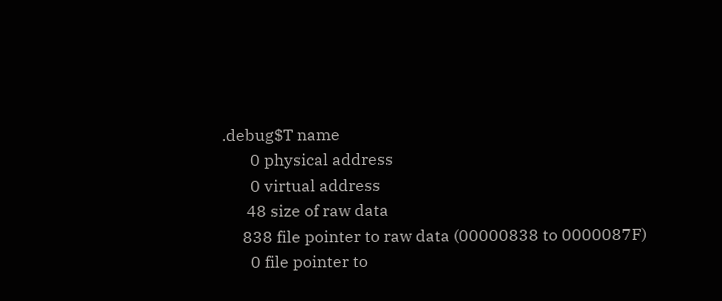.debug$T name
       0 physical address
       0 virtual address
      48 size of raw data
     838 file pointer to raw data (00000838 to 0000087F)
       0 file pointer to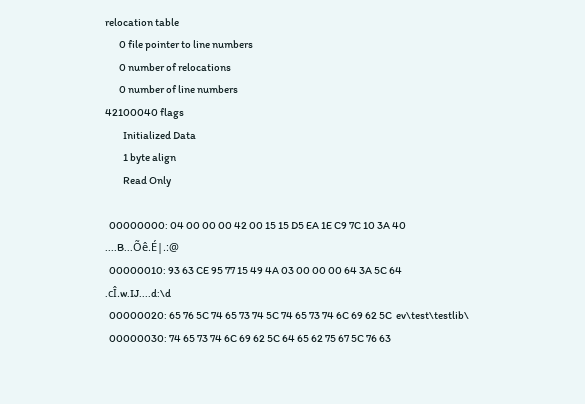relocation table
       0 file pointer to line numbers
       0 number of relocations
       0 number of line numbers
42100040 flags
         Initialized Data
         1 byte align
         Read Only

  00000000: 04 00 00 00 42 00 15 15 D5 EA 1E C9 7C 10 3A 40  ....B...Õê.É|.:@
  00000010: 93 63 CE 95 77 15 49 4A 03 00 00 00 64 3A 5C 64  .cÎ.w.IJ....d:\d
  00000020: 65 76 5C 74 65 73 74 5C 74 65 73 74 6C 69 62 5C  ev\test\testlib\
  00000030: 74 65 73 74 6C 69 62 5C 64 65 62 75 67 5C 76 63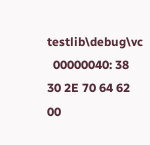testlib\debug\vc
  00000040: 38 30 2E 70 64 62 00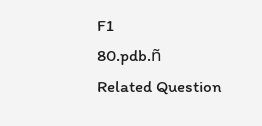F1                          80.pdb.ñ
Related Question